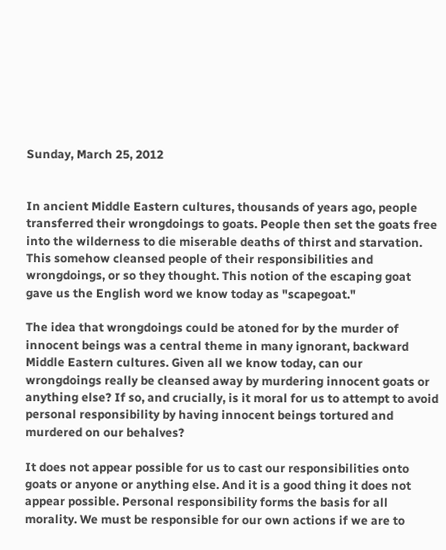Sunday, March 25, 2012


In ancient Middle Eastern cultures, thousands of years ago, people transferred their wrongdoings to goats. People then set the goats free into the wilderness to die miserable deaths of thirst and starvation. This somehow cleansed people of their responsibilities and wrongdoings, or so they thought. This notion of the escaping goat gave us the English word we know today as "scapegoat."

The idea that wrongdoings could be atoned for by the murder of innocent beings was a central theme in many ignorant, backward Middle Eastern cultures. Given all we know today, can our wrongdoings really be cleansed away by murdering innocent goats or anything else? If so, and crucially, is it moral for us to attempt to avoid personal responsibility by having innocent beings tortured and murdered on our behalves?

It does not appear possible for us to cast our responsibilities onto goats or anyone or anything else. And it is a good thing it does not appear possible. Personal responsibility forms the basis for all morality. We must be responsible for our own actions if we are to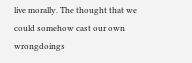live morally. The thought that we could somehow cast our own wrongdoings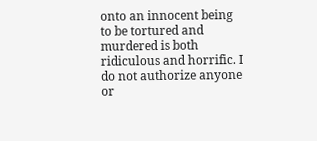onto an innocent being to be tortured and murdered is both ridiculous and horrific. I do not authorize anyone or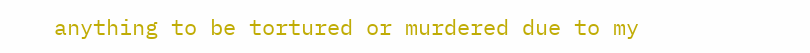anything to be tortured or murdered due to my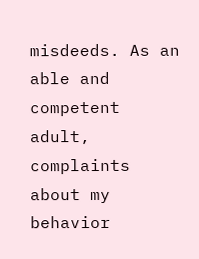misdeeds. As an able and competent adult, complaints about my behavior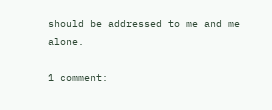should be addressed to me and me alone.

1 comment: